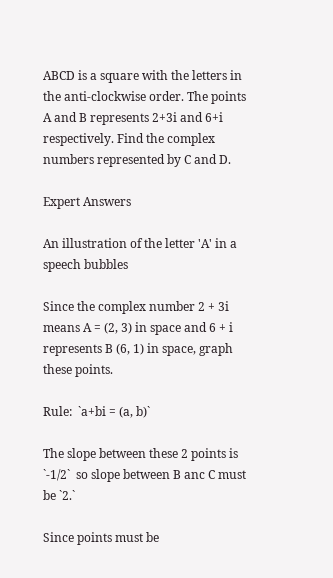ABCD is a square with the letters in the anti-clockwise order. The points A and B represents 2+3i and 6+i respectively. Find the complex numbers represented by C and D.

Expert Answers

An illustration of the letter 'A' in a speech bubbles

Since the complex number 2 + 3i means A = (2, 3) in space and 6 + i represents B (6, 1) in space, graph these points.

Rule:  `a+bi = (a, b)`

The slope between these 2 points is `-1/2`  so slope between B anc C must be `2.`

Since points must be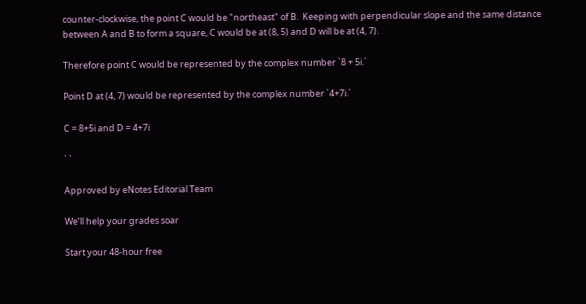counter-clockwise, the point C would be "northeast" of B.  Keeping with perpendicular slope and the same distance between A and B to form a square, C would be at (8, 5) and D will be at (4, 7).

Therefore point C would be represented by the complex number `8 + 5i.`

Point D at (4, 7) would be represented by the complex number `4+7i.`

C = 8+5i and D = 4+7i

` `

Approved by eNotes Editorial Team

We’ll help your grades soar

Start your 48-hour free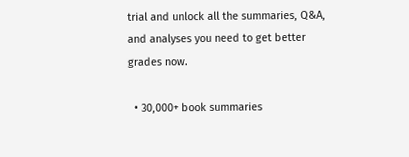trial and unlock all the summaries, Q&A, and analyses you need to get better grades now.

  • 30,000+ book summaries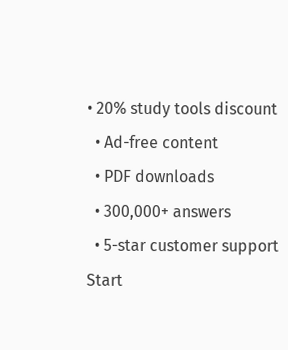• 20% study tools discount
  • Ad-free content
  • PDF downloads
  • 300,000+ answers
  • 5-star customer support
Start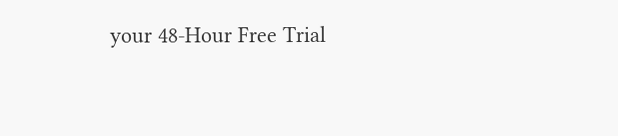your 48-Hour Free Trial